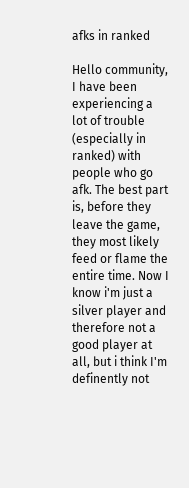afks in ranked

Hello community, I have been experiencing a lot of trouble (especially in ranked) with people who go afk. The best part is, before they leave the game, they most likely feed or flame the entire time. Now I know i'm just a silver player and therefore not a good player at all, but i think I'm definently not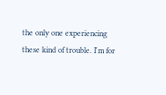the only one experiencing these kind of trouble. I'm for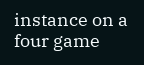instance on a four game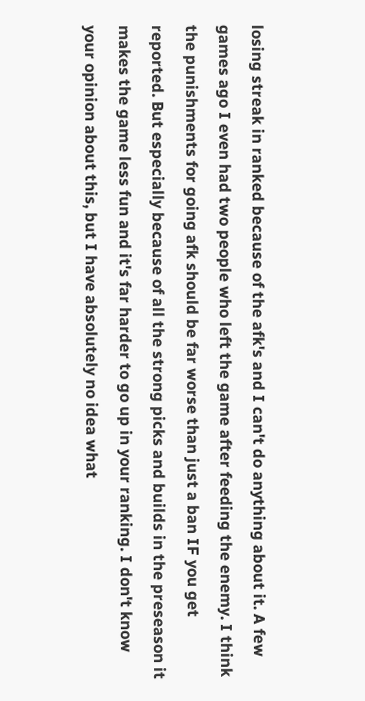losing streak in ranked because of the afk's and I can't do anything about it. A few games ago I even had two people who left the game after feeding the enemy. I think the punishments for going afk should be far worse than just a ban IF you get reported. But especially because of all the strong picks and builds in the preseason it makes the game less fun and it's far harder to go up in your ranking. I don't know your opinion about this, but I have absolutely no idea what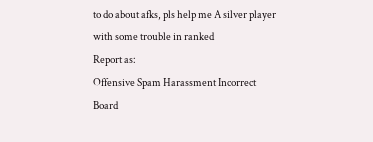to do about afks, pls help me A silver player with some trouble in ranked
Report as:
Offensive Spam Harassment Incorrect Board